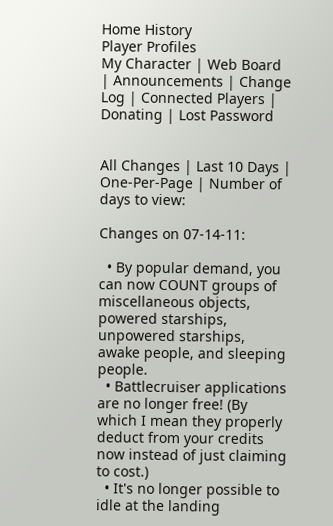Home History
Player Profiles
My Character | Web Board | Announcements | Change Log | Connected Players | Donating | Lost Password


All Changes | Last 10 Days | One-Per-Page | Number of days to view:

Changes on 07-14-11:

  • By popular demand, you can now COUNT groups of miscellaneous objects, powered starships, unpowered starships, awake people, and sleeping people.
  • Battlecruiser applications are no longer free! (By which I mean they properly deduct from your credits now instead of just claiming to cost.)
  • It's no longer possible to idle at the landing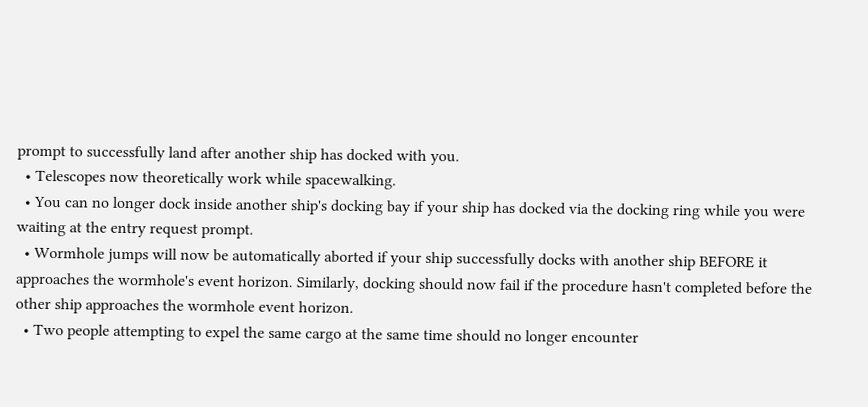prompt to successfully land after another ship has docked with you.
  • Telescopes now theoretically work while spacewalking.
  • You can no longer dock inside another ship's docking bay if your ship has docked via the docking ring while you were waiting at the entry request prompt.
  • Wormhole jumps will now be automatically aborted if your ship successfully docks with another ship BEFORE it approaches the wormhole's event horizon. Similarly, docking should now fail if the procedure hasn't completed before the other ship approaches the wormhole event horizon.
  • Two people attempting to expel the same cargo at the same time should no longer encounter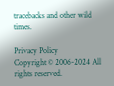tracebacks and other wild times.

Privacy Policy
Copyright © 2006-2024 All rights reserved.